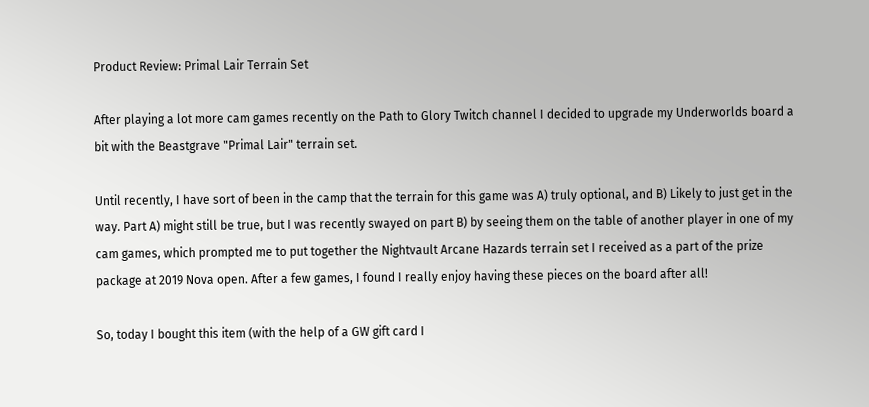Product Review: Primal Lair Terrain Set

After playing a lot more cam games recently on the Path to Glory Twitch channel I decided to upgrade my Underworlds board a bit with the Beastgrave "Primal Lair" terrain set.

Until recently, I have sort of been in the camp that the terrain for this game was A) truly optional, and B) Likely to just get in the way. Part A) might still be true, but I was recently swayed on part B) by seeing them on the table of another player in one of my cam games, which prompted me to put together the Nightvault Arcane Hazards terrain set I received as a part of the prize package at 2019 Nova open. After a few games, I found I really enjoy having these pieces on the board after all!

So, today I bought this item (with the help of a GW gift card I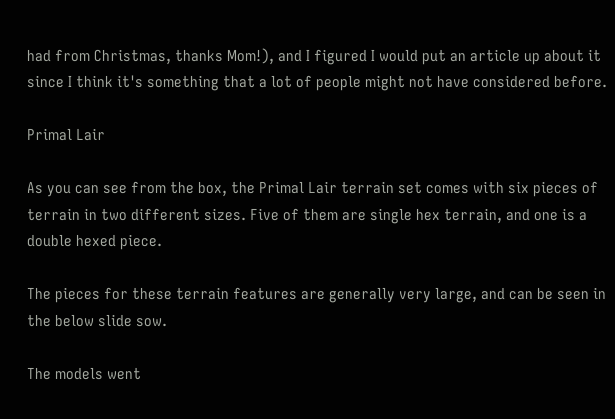had from Christmas, thanks Mom!), and I figured I would put an article up about it since I think it's something that a lot of people might not have considered before.

Primal Lair

As you can see from the box, the Primal Lair terrain set comes with six pieces of terrain in two different sizes. Five of them are single hex terrain, and one is a double hexed piece.

The pieces for these terrain features are generally very large, and can be seen in the below slide sow.

The models went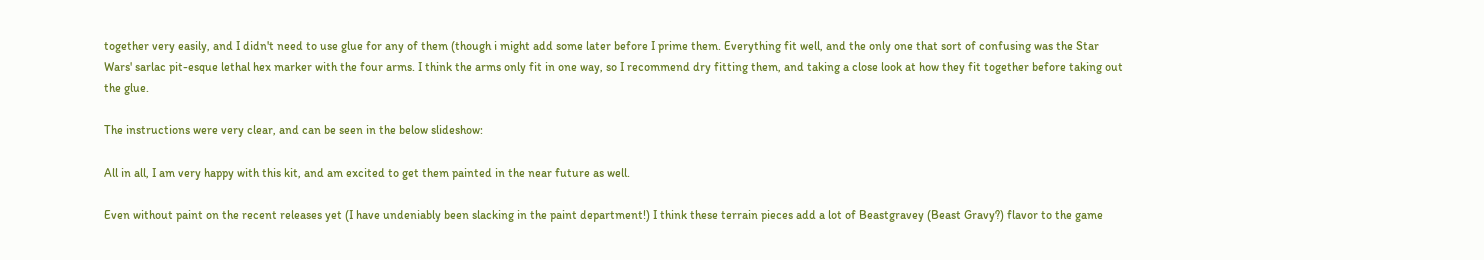together very easily, and I didn't need to use glue for any of them (though i might add some later before I prime them. Everything fit well, and the only one that sort of confusing was the Star Wars' sarlac pit-esque lethal hex marker with the four arms. I think the arms only fit in one way, so I recommend dry fitting them, and taking a close look at how they fit together before taking out the glue.

The instructions were very clear, and can be seen in the below slideshow:

All in all, I am very happy with this kit, and am excited to get them painted in the near future as well.

Even without paint on the recent releases yet (I have undeniably been slacking in the paint department!) I think these terrain pieces add a lot of Beastgravey (Beast Gravy?) flavor to the game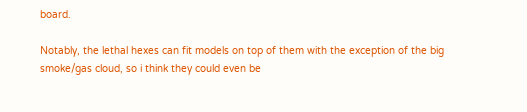board.

Notably, the lethal hexes can fit models on top of them with the exception of the big smoke/gas cloud, so i think they could even be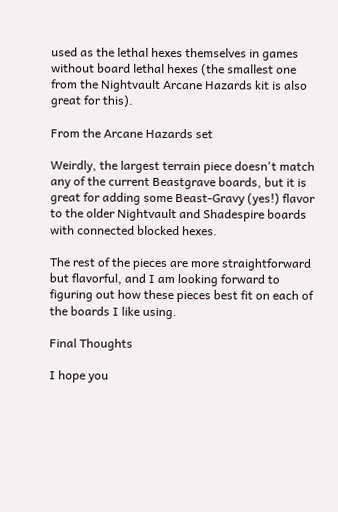used as the lethal hexes themselves in games without board lethal hexes (the smallest one from the Nightvault Arcane Hazards kit is also great for this).

From the Arcane Hazards set

Weirdly, the largest terrain piece doesn't match any of the current Beastgrave boards, but it is great for adding some Beast-Gravy (yes!) flavor to the older Nightvault and Shadespire boards with connected blocked hexes.

The rest of the pieces are more straightforward but flavorful, and I am looking forward to figuring out how these pieces best fit on each of the boards I like using.

Final Thoughts

I hope you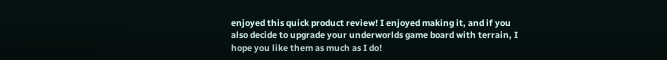enjoyed this quick product review! I enjoyed making it, and if you also decide to upgrade your underworlds game board with terrain, I hope you like them as much as I do!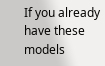If you already have these models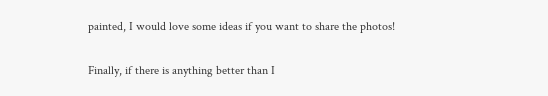painted, I would love some ideas if you want to share the photos!

Finally, if there is anything better than I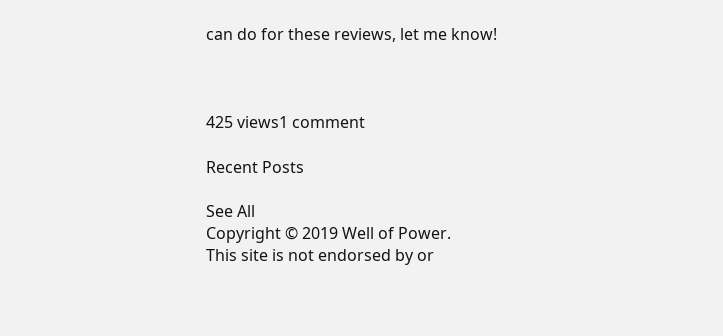can do for these reviews, let me know!



425 views1 comment

Recent Posts

See All
Copyright © 2019 Well of Power.
This site is not endorsed by or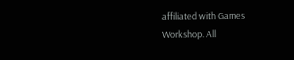affiliated with Games Workshop. All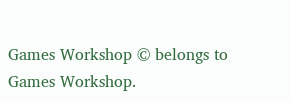Games Workshop © belongs to Games Workshop.